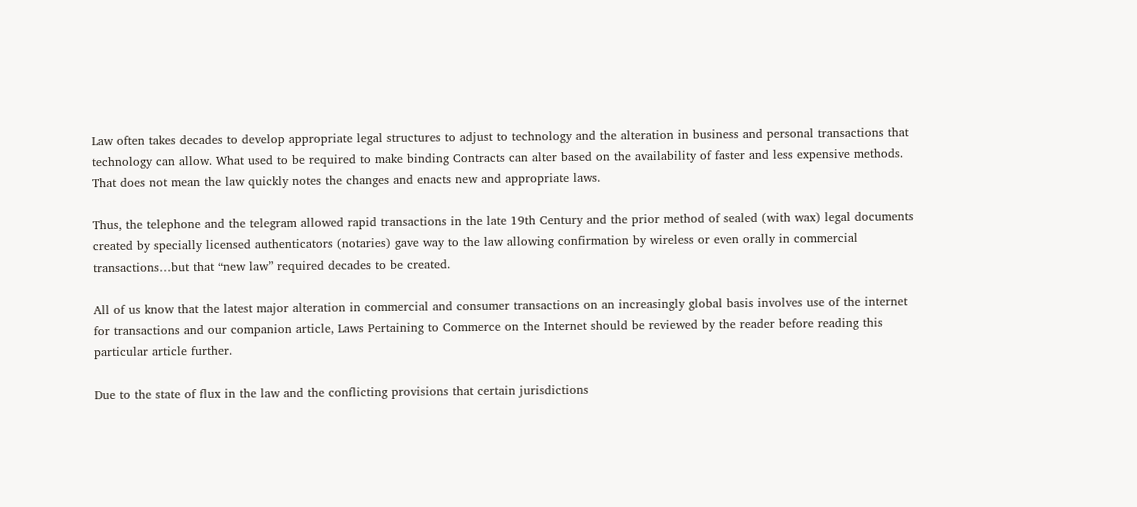Law often takes decades to develop appropriate legal structures to adjust to technology and the alteration in business and personal transactions that technology can allow. What used to be required to make binding Contracts can alter based on the availability of faster and less expensive methods. That does not mean the law quickly notes the changes and enacts new and appropriate laws.

Thus, the telephone and the telegram allowed rapid transactions in the late 19th Century and the prior method of sealed (with wax) legal documents created by specially licensed authenticators (notaries) gave way to the law allowing confirmation by wireless or even orally in commercial transactions…but that “new law” required decades to be created.

All of us know that the latest major alteration in commercial and consumer transactions on an increasingly global basis involves use of the internet for transactions and our companion article, Laws Pertaining to Commerce on the Internet should be reviewed by the reader before reading this particular article further.

Due to the state of flux in the law and the conflicting provisions that certain jurisdictions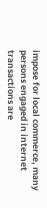impose for local commerce, many persons engaged in internet transactions are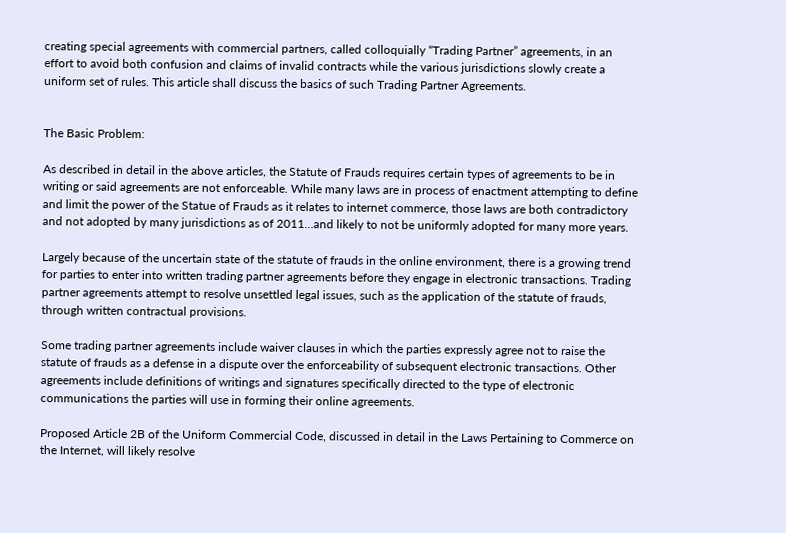creating special agreements with commercial partners, called colloquially “Trading Partner” agreements, in an effort to avoid both confusion and claims of invalid contracts while the various jurisdictions slowly create a uniform set of rules. This article shall discuss the basics of such Trading Partner Agreements.


The Basic Problem:

As described in detail in the above articles, the Statute of Frauds requires certain types of agreements to be in writing or said agreements are not enforceable. While many laws are in process of enactment attempting to define and limit the power of the Statue of Frauds as it relates to internet commerce, those laws are both contradictory and not adopted by many jurisdictions as of 2011…and likely to not be uniformly adopted for many more years.

Largely because of the uncertain state of the statute of frauds in the online environment, there is a growing trend for parties to enter into written trading partner agreements before they engage in electronic transactions. Trading partner agreements attempt to resolve unsettled legal issues, such as the application of the statute of frauds, through written contractual provisions.

Some trading partner agreements include waiver clauses in which the parties expressly agree not to raise the statute of frauds as a defense in a dispute over the enforceability of subsequent electronic transactions. Other agreements include definitions of writings and signatures specifically directed to the type of electronic communications the parties will use in forming their online agreements.

Proposed Article 2B of the Uniform Commercial Code, discussed in detail in the Laws Pertaining to Commerce on the Internet, will likely resolve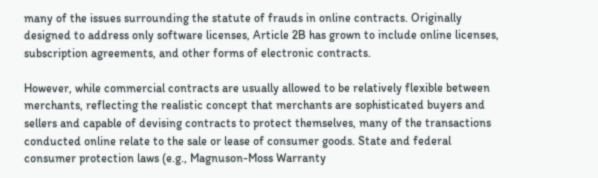many of the issues surrounding the statute of frauds in online contracts. Originally designed to address only software licenses, Article 2B has grown to include online licenses, subscription agreements, and other forms of electronic contracts.

However, while commercial contracts are usually allowed to be relatively flexible between merchants, reflecting the realistic concept that merchants are sophisticated buyers and sellers and capable of devising contracts to protect themselves, many of the transactions conducted online relate to the sale or lease of consumer goods. State and federal consumer protection laws (e.g., Magnuson-Moss Warranty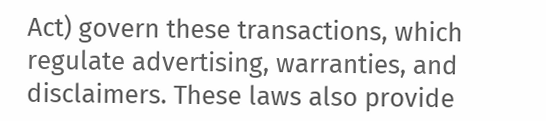Act) govern these transactions, which regulate advertising, warranties, and disclaimers. These laws also provide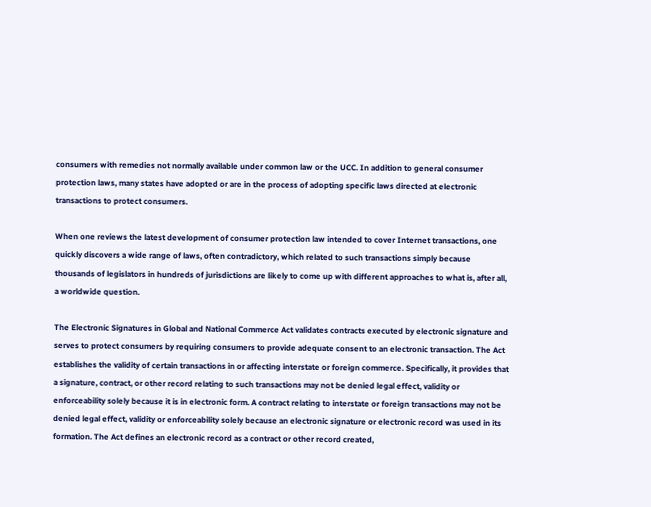consumers with remedies not normally available under common law or the UCC. In addition to general consumer protection laws, many states have adopted or are in the process of adopting specific laws directed at electronic transactions to protect consumers.

When one reviews the latest development of consumer protection law intended to cover Internet transactions, one quickly discovers a wide range of laws, often contradictory, which related to such transactions simply because thousands of legislators in hundreds of jurisdictions are likely to come up with different approaches to what is, after all, a worldwide question.

The Electronic Signatures in Global and National Commerce Act validates contracts executed by electronic signature and serves to protect consumers by requiring consumers to provide adequate consent to an electronic transaction. The Act establishes the validity of certain transactions in or affecting interstate or foreign commerce. Specifically, it provides that a signature, contract, or other record relating to such transactions may not be denied legal effect, validity or enforceability solely because it is in electronic form. A contract relating to interstate or foreign transactions may not be denied legal effect, validity or enforceability solely because an electronic signature or electronic record was used in its formation. The Act defines an electronic record as a contract or other record created,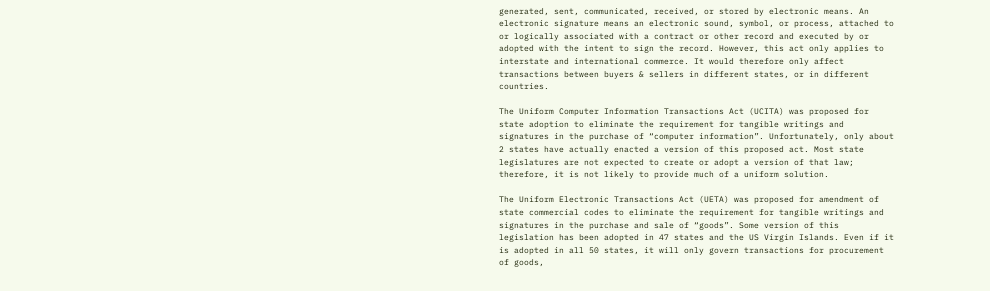generated, sent, communicated, received, or stored by electronic means. An electronic signature means an electronic sound, symbol, or process, attached to or logically associated with a contract or other record and executed by or adopted with the intent to sign the record. However, this act only applies to interstate and international commerce. It would therefore only affect transactions between buyers & sellers in different states, or in different countries.

The Uniform Computer Information Transactions Act (UCITA) was proposed for state adoption to eliminate the requirement for tangible writings and signatures in the purchase of “computer information”. Unfortunately, only about 2 states have actually enacted a version of this proposed act. Most state legislatures are not expected to create or adopt a version of that law; therefore, it is not likely to provide much of a uniform solution.

The Uniform Electronic Transactions Act (UETA) was proposed for amendment of state commercial codes to eliminate the requirement for tangible writings and signatures in the purchase and sale of “goods”. Some version of this legislation has been adopted in 47 states and the US Virgin Islands. Even if it is adopted in all 50 states, it will only govern transactions for procurement of goods,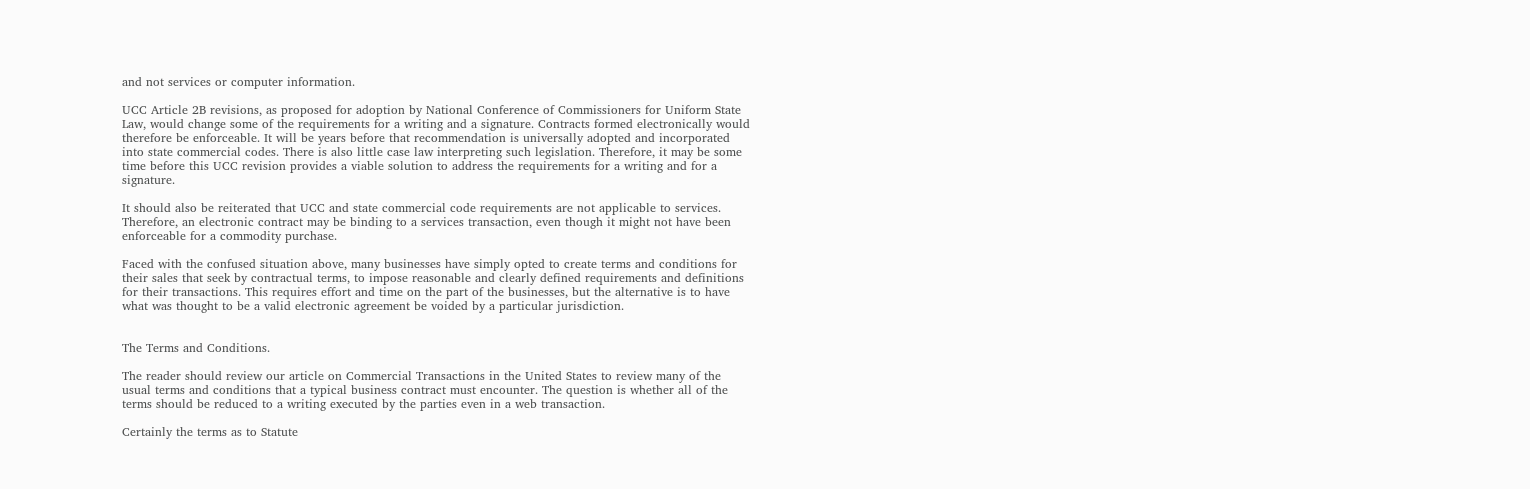and not services or computer information.

UCC Article 2B revisions, as proposed for adoption by National Conference of Commissioners for Uniform State Law, would change some of the requirements for a writing and a signature. Contracts formed electronically would therefore be enforceable. It will be years before that recommendation is universally adopted and incorporated into state commercial codes. There is also little case law interpreting such legislation. Therefore, it may be some time before this UCC revision provides a viable solution to address the requirements for a writing and for a signature.

It should also be reiterated that UCC and state commercial code requirements are not applicable to services. Therefore, an electronic contract may be binding to a services transaction, even though it might not have been enforceable for a commodity purchase.

Faced with the confused situation above, many businesses have simply opted to create terms and conditions for their sales that seek by contractual terms, to impose reasonable and clearly defined requirements and definitions for their transactions. This requires effort and time on the part of the businesses, but the alternative is to have what was thought to be a valid electronic agreement be voided by a particular jurisdiction.


The Terms and Conditions.

The reader should review our article on Commercial Transactions in the United States to review many of the usual terms and conditions that a typical business contract must encounter. The question is whether all of the terms should be reduced to a writing executed by the parties even in a web transaction.

Certainly the terms as to Statute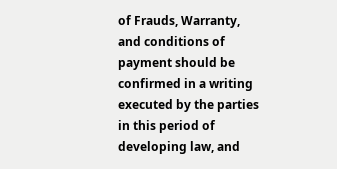of Frauds, Warranty, and conditions of payment should be confirmed in a writing executed by the parties in this period of developing law, and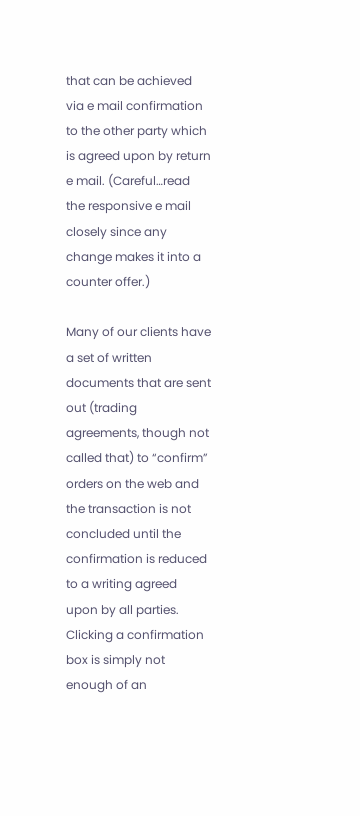that can be achieved via e mail confirmation to the other party which is agreed upon by return e mail. (Careful…read the responsive e mail closely since any change makes it into a counter offer.)

Many of our clients have a set of written documents that are sent out (trading agreements, though not called that) to “confirm” orders on the web and the transaction is not concluded until the confirmation is reduced to a writing agreed upon by all parties. Clicking a confirmation box is simply not enough of an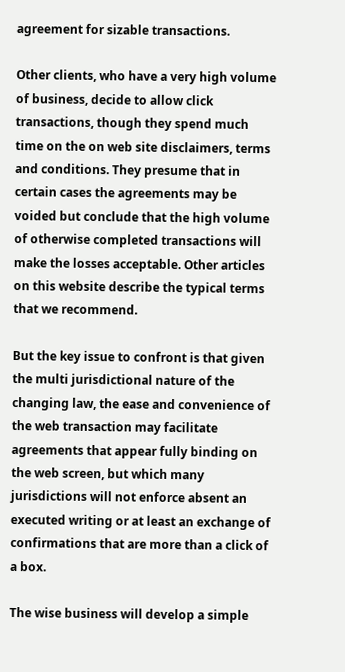agreement for sizable transactions.

Other clients, who have a very high volume of business, decide to allow click transactions, though they spend much time on the on web site disclaimers, terms and conditions. They presume that in certain cases the agreements may be voided but conclude that the high volume of otherwise completed transactions will make the losses acceptable. Other articles on this website describe the typical terms that we recommend.

But the key issue to confront is that given the multi jurisdictional nature of the changing law, the ease and convenience of the web transaction may facilitate agreements that appear fully binding on the web screen, but which many jurisdictions will not enforce absent an executed writing or at least an exchange of confirmations that are more than a click of a box.

The wise business will develop a simple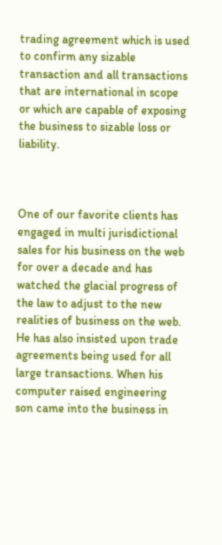trading agreement which is used to confirm any sizable transaction and all transactions that are international in scope or which are capable of exposing the business to sizable loss or liability.



One of our favorite clients has engaged in multi jurisdictional sales for his business on the web for over a decade and has watched the glacial progress of the law to adjust to the new realities of business on the web. He has also insisted upon trade agreements being used for all large transactions. When his computer raised engineering son came into the business in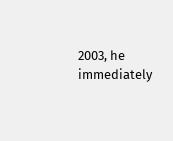2003, he immediately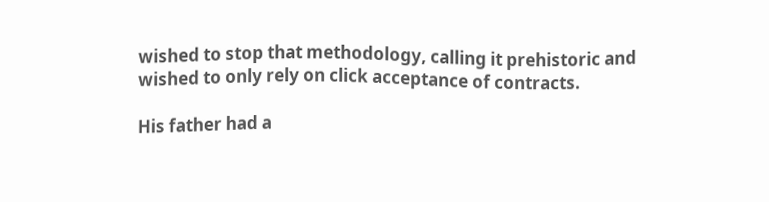wished to stop that methodology, calling it prehistoric and wished to only rely on click acceptance of contracts.

His father had a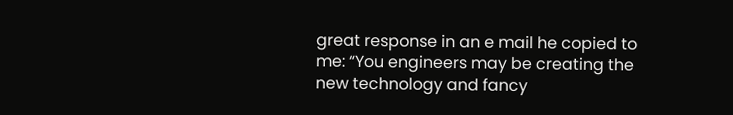great response in an e mail he copied to me: “You engineers may be creating the new technology and fancy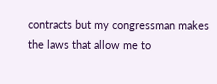contracts but my congressman makes the laws that allow me to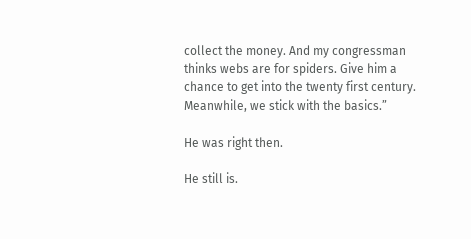collect the money. And my congressman thinks webs are for spiders. Give him a chance to get into the twenty first century. Meanwhile, we stick with the basics.”

He was right then.

He still is.